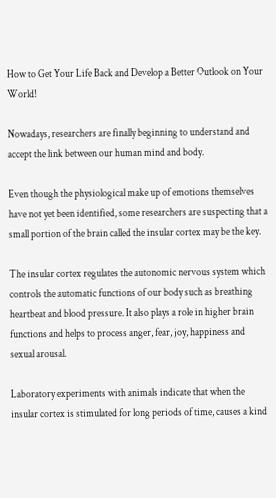How to Get Your Life Back and Develop a Better Outlook on Your World!

Nowadays, researchers are finally beginning to understand and accept the link between our human mind and body.

Even though the physiological make up of emotions themselves have not yet been identified, some researchers are suspecting that a small portion of the brain called the insular cortex may be the key.

The insular cortex regulates the autonomic nervous system which controls the automatic functions of our body such as breathing heartbeat and blood pressure. It also plays a role in higher brain functions and helps to process anger, fear, joy, happiness and sexual arousal.

Laboratory experiments with animals indicate that when the insular cortex is stimulated for long periods of time, causes a kind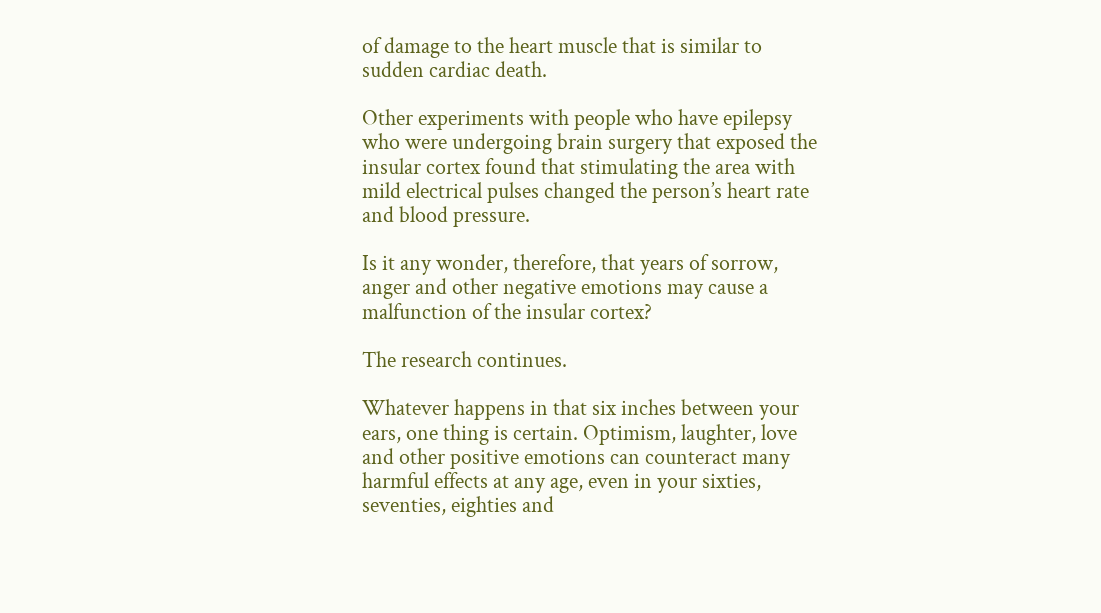of damage to the heart muscle that is similar to sudden cardiac death.

Other experiments with people who have epilepsy who were undergoing brain surgery that exposed the insular cortex found that stimulating the area with mild electrical pulses changed the person’s heart rate and blood pressure.

Is it any wonder, therefore, that years of sorrow, anger and other negative emotions may cause a malfunction of the insular cortex?

The research continues.

Whatever happens in that six inches between your ears, one thing is certain. Optimism, laughter, love and other positive emotions can counteract many harmful effects at any age, even in your sixties, seventies, eighties and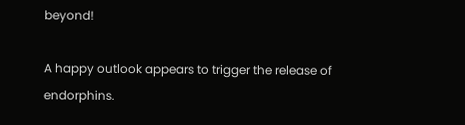beyond!

A happy outlook appears to trigger the release of endorphins.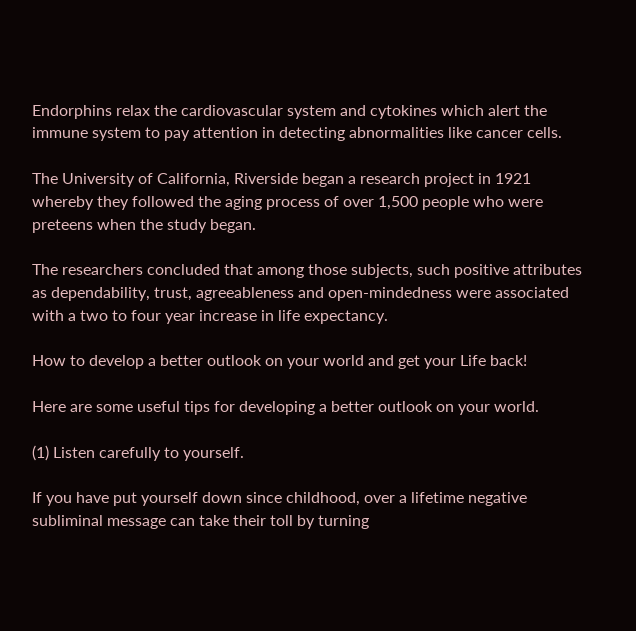Endorphins relax the cardiovascular system and cytokines which alert the immune system to pay attention in detecting abnormalities like cancer cells.

The University of California, Riverside began a research project in 1921 whereby they followed the aging process of over 1,500 people who were preteens when the study began.

The researchers concluded that among those subjects, such positive attributes as dependability, trust, agreeableness and open-mindedness were associated with a two to four year increase in life expectancy.

How to develop a better outlook on your world and get your Life back!

Here are some useful tips for developing a better outlook on your world.

(1) Listen carefully to yourself.

If you have put yourself down since childhood, over a lifetime negative subliminal message can take their toll by turning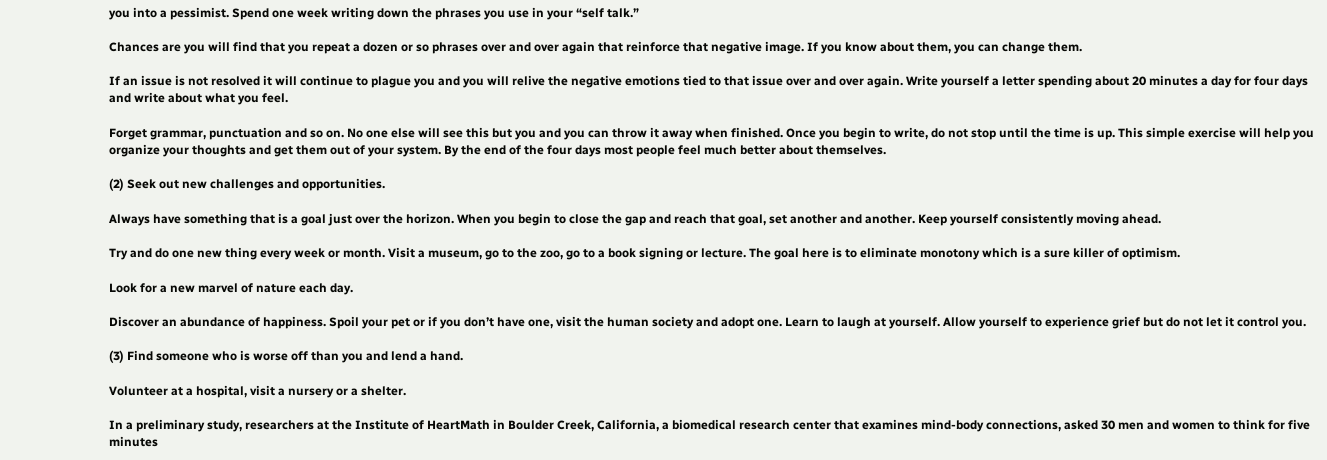you into a pessimist. Spend one week writing down the phrases you use in your “self talk.”

Chances are you will find that you repeat a dozen or so phrases over and over again that reinforce that negative image. If you know about them, you can change them.

If an issue is not resolved it will continue to plague you and you will relive the negative emotions tied to that issue over and over again. Write yourself a letter spending about 20 minutes a day for four days and write about what you feel.

Forget grammar, punctuation and so on. No one else will see this but you and you can throw it away when finished. Once you begin to write, do not stop until the time is up. This simple exercise will help you organize your thoughts and get them out of your system. By the end of the four days most people feel much better about themselves.

(2) Seek out new challenges and opportunities.

Always have something that is a goal just over the horizon. When you begin to close the gap and reach that goal, set another and another. Keep yourself consistently moving ahead.

Try and do one new thing every week or month. Visit a museum, go to the zoo, go to a book signing or lecture. The goal here is to eliminate monotony which is a sure killer of optimism.

Look for a new marvel of nature each day.

Discover an abundance of happiness. Spoil your pet or if you don’t have one, visit the human society and adopt one. Learn to laugh at yourself. Allow yourself to experience grief but do not let it control you.

(3) Find someone who is worse off than you and lend a hand.

Volunteer at a hospital, visit a nursery or a shelter.

In a preliminary study, researchers at the Institute of HeartMath in Boulder Creek, California, a biomedical research center that examines mind-body connections, asked 30 men and women to think for five minutes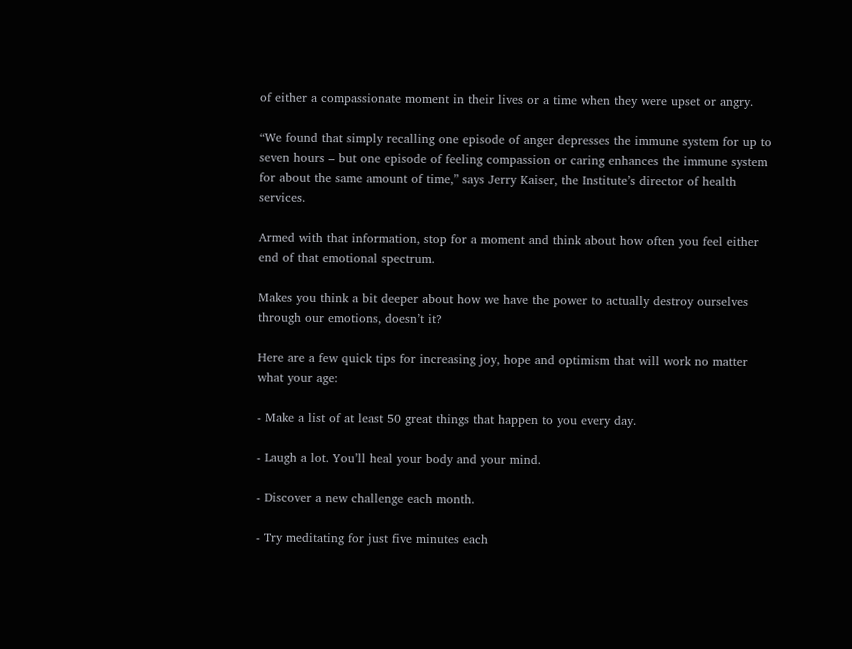of either a compassionate moment in their lives or a time when they were upset or angry.

“We found that simply recalling one episode of anger depresses the immune system for up to seven hours – but one episode of feeling compassion or caring enhances the immune system for about the same amount of time,” says Jerry Kaiser, the Institute’s director of health services.

Armed with that information, stop for a moment and think about how often you feel either end of that emotional spectrum.

Makes you think a bit deeper about how we have the power to actually destroy ourselves through our emotions, doesn’t it?

Here are a few quick tips for increasing joy, hope and optimism that will work no matter what your age:

- Make a list of at least 50 great things that happen to you every day.

- Laugh a lot. You’ll heal your body and your mind.

- Discover a new challenge each month.

- Try meditating for just five minutes each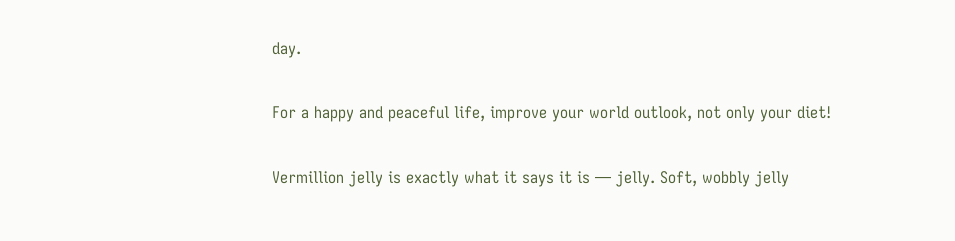day.

For a happy and peaceful life, improve your world outlook, not only your diet!

Vermillion jelly is exactly what it says it is — jelly. Soft, wobbly jelly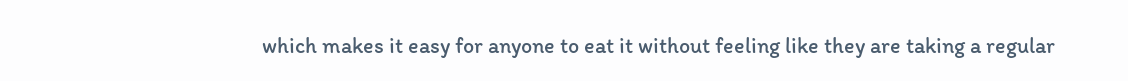which makes it easy for anyone to eat it without feeling like they are taking a regular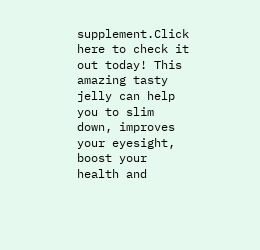supplement.Click here to check it out today! This amazing tasty jelly can help you to slim down, improves your eyesight, boost your health and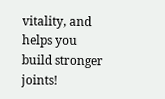vitality, and helps you build stronger joints!